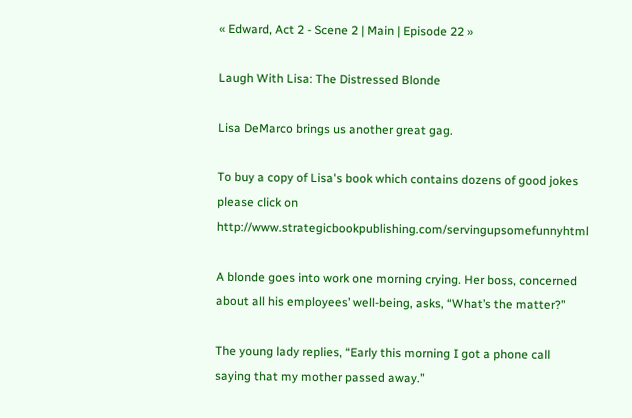« Edward, Act 2 - Scene 2 | Main | Episode 22 »

Laugh With Lisa: The Distressed Blonde

Lisa DeMarco brings us another great gag.

To buy a copy of Lisa's book which contains dozens of good jokes please click on http://www.strategicbookpublishing.com/servingupsomefunnyhtml

A blonde goes into work one morning crying. Her boss, concerned about all his employees’ well-being, asks, “What’s the matter?”

The young lady replies, “Early this morning I got a phone call saying that my mother passed away.”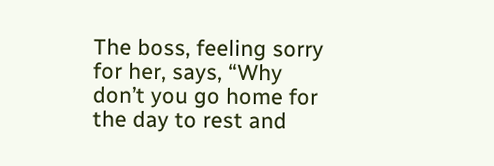The boss, feeling sorry for her, says, “Why don’t you go home for the day to rest and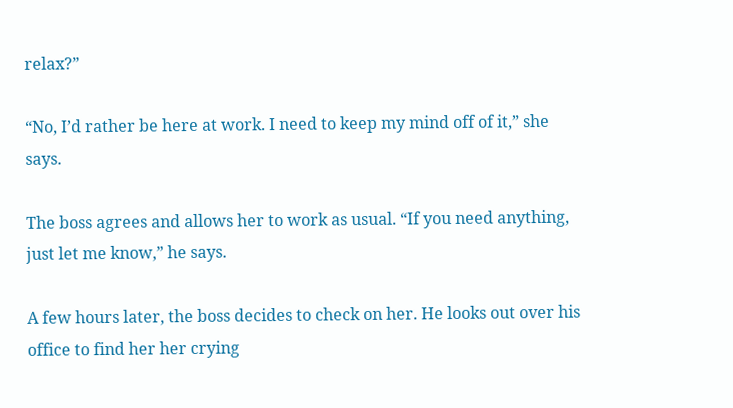relax?”

“No, I’d rather be here at work. I need to keep my mind off of it,” she says.

The boss agrees and allows her to work as usual. “If you need anything, just let me know,” he says.

A few hours later, the boss decides to check on her. He looks out over his office to find her her crying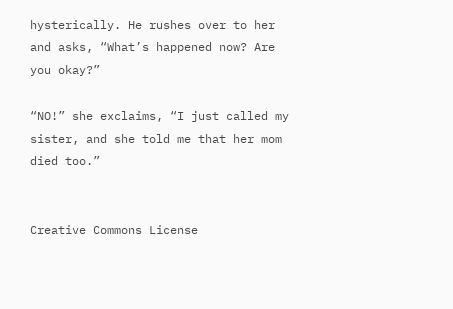hysterically. He rushes over to her and asks, “What’s happened now? Are you okay?”

“NO!” she exclaims, “I just called my sister, and she told me that her mom died too.”


Creative Commons License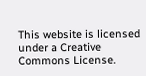This website is licensed under a Creative Commons License.